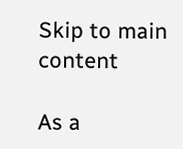Skip to main content

As a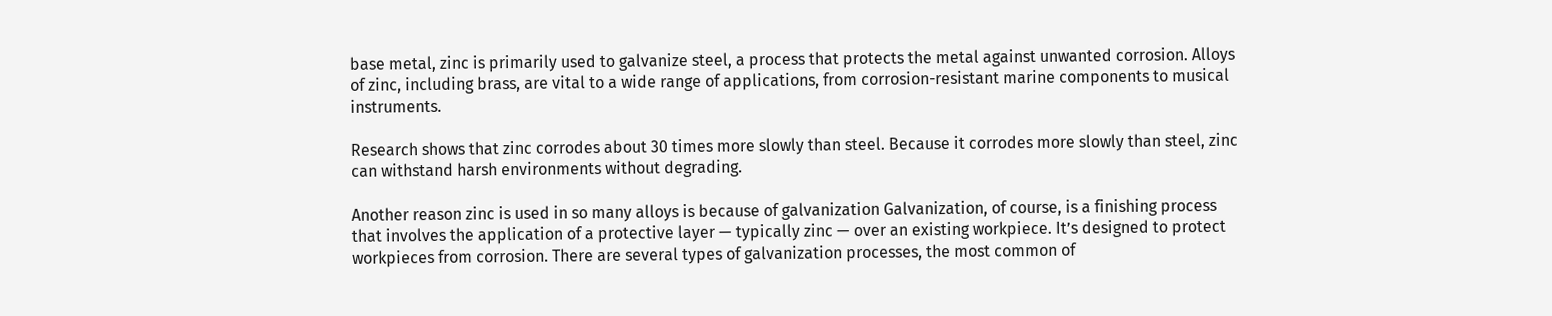base metal, zinc is primarily used to galvanize steel, a process that protects the metal against unwanted corrosion. Alloys of zinc, including brass, are vital to a wide range of applications, from corrosion-resistant marine components to musical instruments.

Research shows that zinc corrodes about 30 times more slowly than steel. Because it corrodes more slowly than steel, zinc can withstand harsh environments without degrading.

Another reason zinc is used in so many alloys is because of galvanization Galvanization, of course, is a finishing process that involves the application of a protective layer — typically zinc — over an existing workpiece. It’s designed to protect workpieces from corrosion. There are several types of galvanization processes, the most common of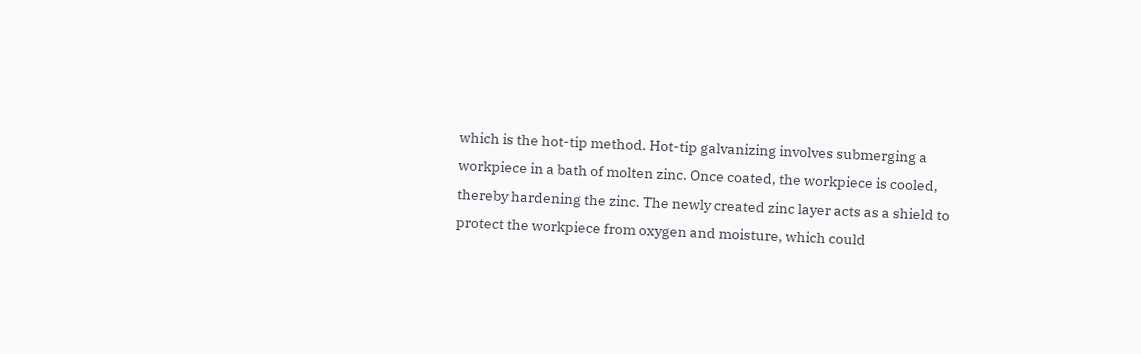which is the hot-tip method. Hot-tip galvanizing involves submerging a workpiece in a bath of molten zinc. Once coated, the workpiece is cooled, thereby hardening the zinc. The newly created zinc layer acts as a shield to protect the workpiece from oxygen and moisture, which could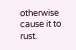otherwise cause it to rust.